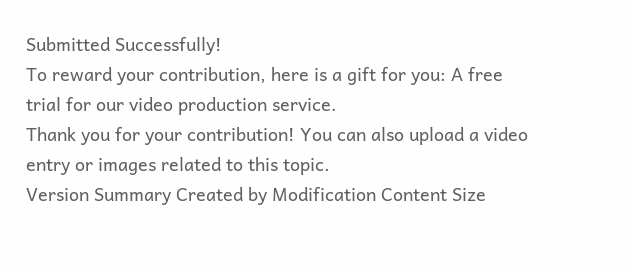Submitted Successfully!
To reward your contribution, here is a gift for you: A free trial for our video production service.
Thank you for your contribution! You can also upload a video entry or images related to this topic.
Version Summary Created by Modification Content Size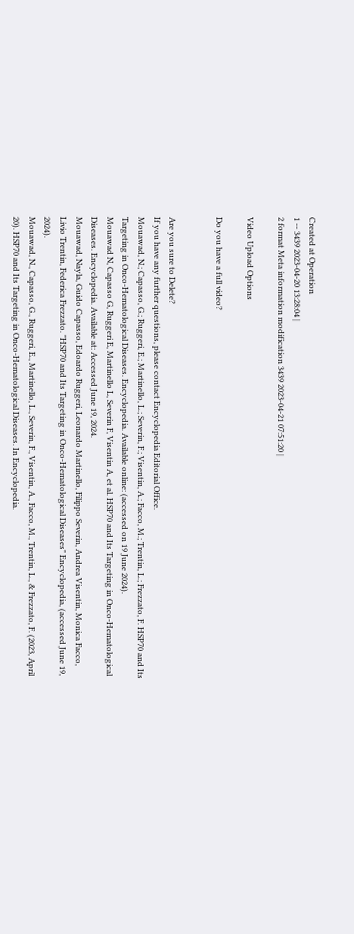Created at Operation
1 -- 3439 2023-04-20 13:28:04 |
2 format Meta information modification 3439 2023-04-21 07:51:20 |

Video Upload Options

Do you have a full video?


Are you sure to Delete?
If you have any further questions, please contact Encyclopedia Editorial Office.
Mouawad, N.; Capasso, G.; Ruggeri, E.; Martinello, L.; Severin, F.; Visentin, A.; Facco, M.; Trentin, L.; Frezzato, F. HSP70 and Its Targeting in Onco-Hematological Diseases. Encyclopedia. Available online: (accessed on 19 June 2024).
Mouawad N, Capasso G, Ruggeri E, Martinello L, Severin F, Visentin A, et al. HSP70 and Its Targeting in Onco-Hematological Diseases. Encyclopedia. Available at: Accessed June 19, 2024.
Mouawad, Nayla, Guido Capasso, Edoardo Ruggeri, Leonardo Martinello, Filippo Severin, Andrea Visentin, Monica Facco, Livio Trentin, Federica Frezzato. "HSP70 and Its Targeting in Onco-Hematological Diseases" Encyclopedia, (accessed June 19, 2024).
Mouawad, N., Capasso, G., Ruggeri, E., Martinello, L., Severin, F., Visentin, A., Facco, M., Trentin, L., & Frezzato, F. (2023, April 20). HSP70 and Its Targeting in Onco-Hematological Diseases. In Encyclopedia.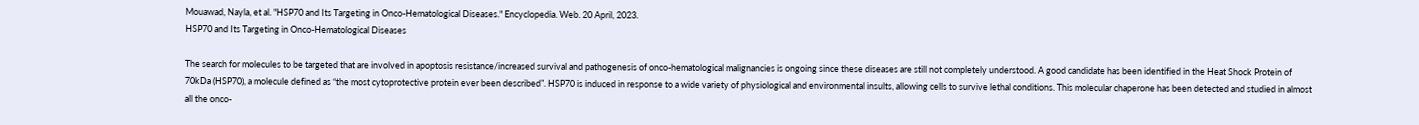Mouawad, Nayla, et al. "HSP70 and Its Targeting in Onco-Hematological Diseases." Encyclopedia. Web. 20 April, 2023.
HSP70 and Its Targeting in Onco-Hematological Diseases

The search for molecules to be targeted that are involved in apoptosis resistance/increased survival and pathogenesis of onco-hematological malignancies is ongoing since these diseases are still not completely understood. A good candidate has been identified in the Heat Shock Protein of 70kDa (HSP70), a molecule defined as “the most cytoprotective protein ever been described”. HSP70 is induced in response to a wide variety of physiological and environmental insults, allowing cells to survive lethal conditions. This molecular chaperone has been detected and studied in almost all the onco-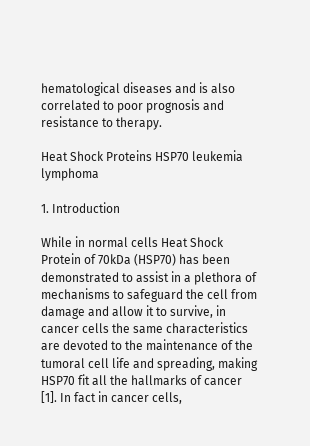hematological diseases and is also correlated to poor prognosis and resistance to therapy.

Heat Shock Proteins HSP70 leukemia lymphoma

1. Introduction

While in normal cells Heat Shock Protein of 70kDa (HSP70) has been demonstrated to assist in a plethora of mechanisms to safeguard the cell from damage and allow it to survive, in cancer cells the same characteristics are devoted to the maintenance of the tumoral cell life and spreading, making HSP70 fit all the hallmarks of cancer [1]. In fact in cancer cells,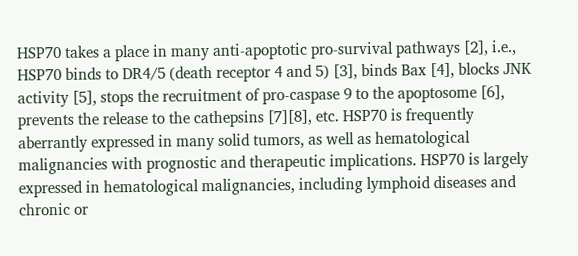HSP70 takes a place in many anti-apoptotic pro-survival pathways [2], i.e., HSP70 binds to DR4/5 (death receptor 4 and 5) [3], binds Bax [4], blocks JNK activity [5], stops the recruitment of pro-caspase 9 to the apoptosome [6], prevents the release to the cathepsins [7][8], etc. HSP70 is frequently aberrantly expressed in many solid tumors, as well as hematological malignancies with prognostic and therapeutic implications. HSP70 is largely expressed in hematological malignancies, including lymphoid diseases and chronic or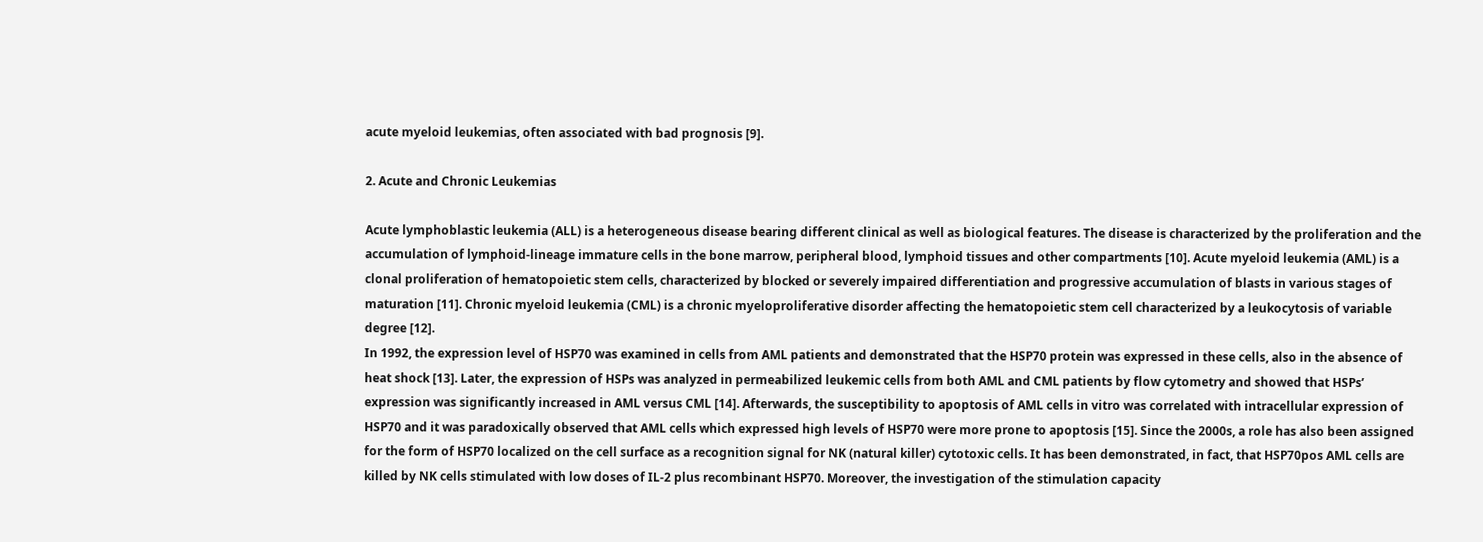acute myeloid leukemias, often associated with bad prognosis [9].

2. Acute and Chronic Leukemias

Acute lymphoblastic leukemia (ALL) is a heterogeneous disease bearing different clinical as well as biological features. The disease is characterized by the proliferation and the accumulation of lymphoid-lineage immature cells in the bone marrow, peripheral blood, lymphoid tissues and other compartments [10]. Acute myeloid leukemia (AML) is a clonal proliferation of hematopoietic stem cells, characterized by blocked or severely impaired differentiation and progressive accumulation of blasts in various stages of maturation [11]. Chronic myeloid leukemia (CML) is a chronic myeloproliferative disorder affecting the hematopoietic stem cell characterized by a leukocytosis of variable degree [12].
In 1992, the expression level of HSP70 was examined in cells from AML patients and demonstrated that the HSP70 protein was expressed in these cells, also in the absence of heat shock [13]. Later, the expression of HSPs was analyzed in permeabilized leukemic cells from both AML and CML patients by flow cytometry and showed that HSPs’ expression was significantly increased in AML versus CML [14]. Afterwards, the susceptibility to apoptosis of AML cells in vitro was correlated with intracellular expression of HSP70 and it was paradoxically observed that AML cells which expressed high levels of HSP70 were more prone to apoptosis [15]. Since the 2000s, a role has also been assigned for the form of HSP70 localized on the cell surface as a recognition signal for NK (natural killer) cytotoxic cells. It has been demonstrated, in fact, that HSP70pos AML cells are killed by NK cells stimulated with low doses of IL-2 plus recombinant HSP70. Moreover, the investigation of the stimulation capacity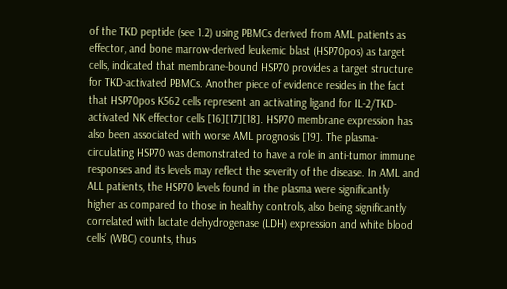of the TKD peptide (see 1.2) using PBMCs derived from AML patients as effector, and bone marrow-derived leukemic blast (HSP70pos) as target cells, indicated that membrane-bound HSP70 provides a target structure for TKD-activated PBMCs. Another piece of evidence resides in the fact that HSP70pos K562 cells represent an activating ligand for IL-2/TKD-activated NK effector cells [16][17][18]. HSP70 membrane expression has also been associated with worse AML prognosis [19]. The plasma-circulating HSP70 was demonstrated to have a role in anti-tumor immune responses and its levels may reflect the severity of the disease. In AML and ALL patients, the HSP70 levels found in the plasma were significantly higher as compared to those in healthy controls, also being significantly correlated with lactate dehydrogenase (LDH) expression and white blood cells’ (WBC) counts, thus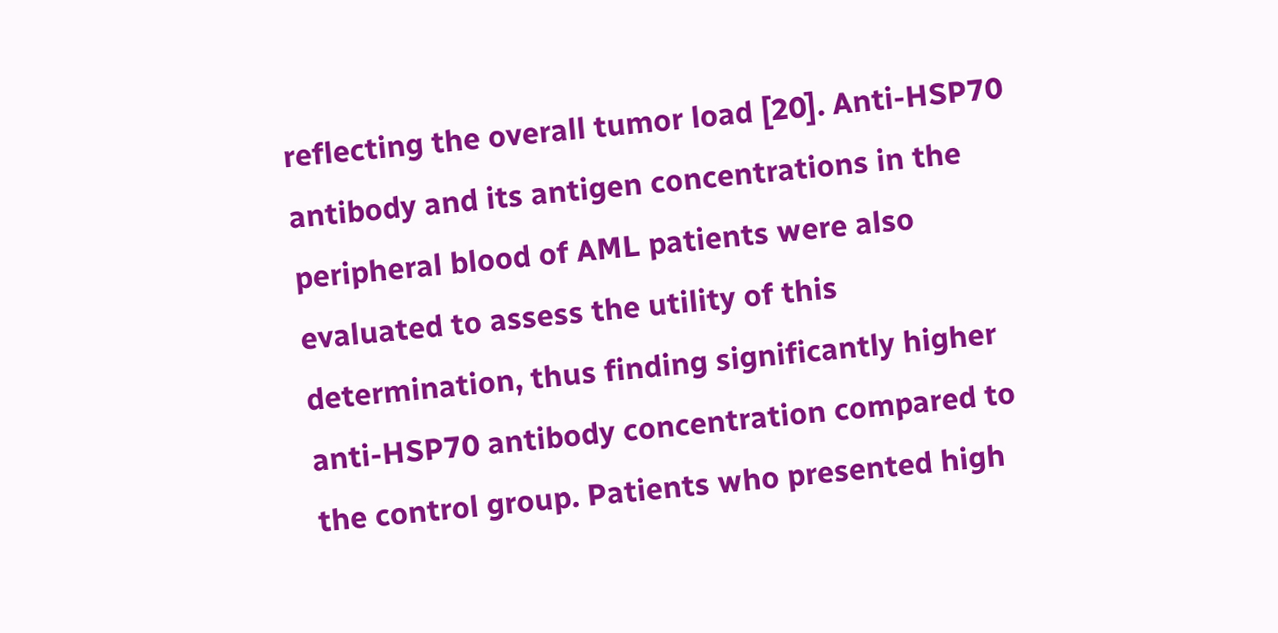reflecting the overall tumor load [20]. Anti-HSP70 antibody and its antigen concentrations in the peripheral blood of AML patients were also evaluated to assess the utility of this determination, thus finding significantly higher anti-HSP70 antibody concentration compared to the control group. Patients who presented high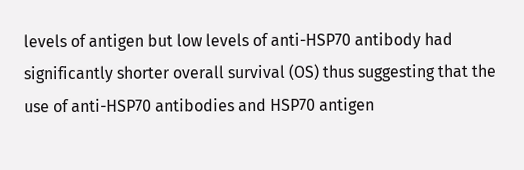levels of antigen but low levels of anti-HSP70 antibody had significantly shorter overall survival (OS) thus suggesting that the use of anti-HSP70 antibodies and HSP70 antigen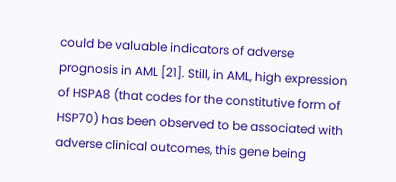could be valuable indicators of adverse prognosis in AML [21]. Still, in AML, high expression of HSPA8 (that codes for the constitutive form of HSP70) has been observed to be associated with adverse clinical outcomes, this gene being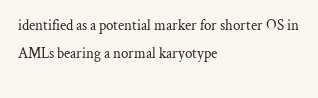identified as a potential marker for shorter OS in AMLs bearing a normal karyotype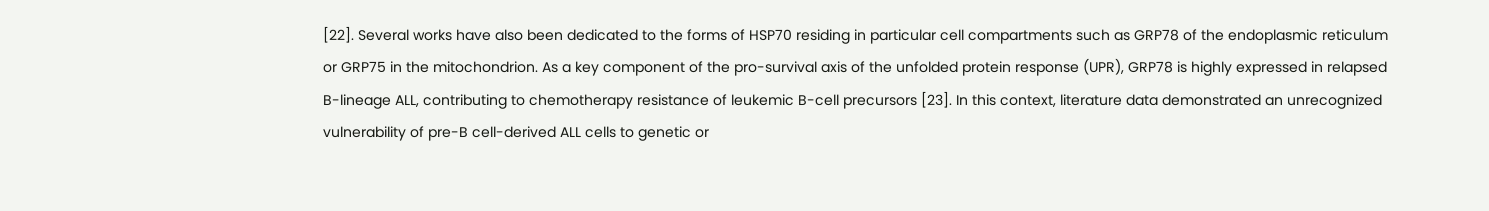[22]. Several works have also been dedicated to the forms of HSP70 residing in particular cell compartments such as GRP78 of the endoplasmic reticulum or GRP75 in the mitochondrion. As a key component of the pro-survival axis of the unfolded protein response (UPR), GRP78 is highly expressed in relapsed B-lineage ALL, contributing to chemotherapy resistance of leukemic B-cell precursors [23]. In this context, literature data demonstrated an unrecognized vulnerability of pre-B cell-derived ALL cells to genetic or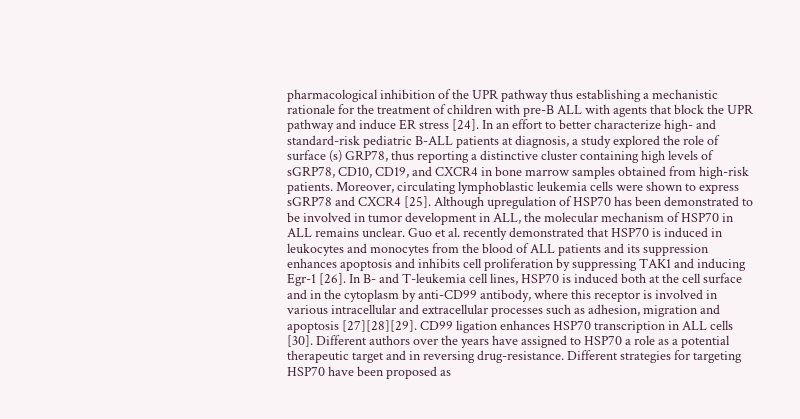pharmacological inhibition of the UPR pathway thus establishing a mechanistic rationale for the treatment of children with pre-B ALL with agents that block the UPR pathway and induce ER stress [24]. In an effort to better characterize high- and standard-risk pediatric B-ALL patients at diagnosis, a study explored the role of surface (s) GRP78, thus reporting a distinctive cluster containing high levels of sGRP78, CD10, CD19, and CXCR4 in bone marrow samples obtained from high-risk patients. Moreover, circulating lymphoblastic leukemia cells were shown to express sGRP78 and CXCR4 [25]. Although upregulation of HSP70 has been demonstrated to be involved in tumor development in ALL, the molecular mechanism of HSP70 in ALL remains unclear. Guo et al. recently demonstrated that HSP70 is induced in leukocytes and monocytes from the blood of ALL patients and its suppression enhances apoptosis and inhibits cell proliferation by suppressing TAK1 and inducing Egr-1 [26]. In B- and T-leukemia cell lines, HSP70 is induced both at the cell surface and in the cytoplasm by anti-CD99 antibody, where this receptor is involved in various intracellular and extracellular processes such as adhesion, migration and apoptosis [27][28][29]. CD99 ligation enhances HSP70 transcription in ALL cells [30]. Different authors over the years have assigned to HSP70 a role as a potential therapeutic target and in reversing drug-resistance. Different strategies for targeting HSP70 have been proposed as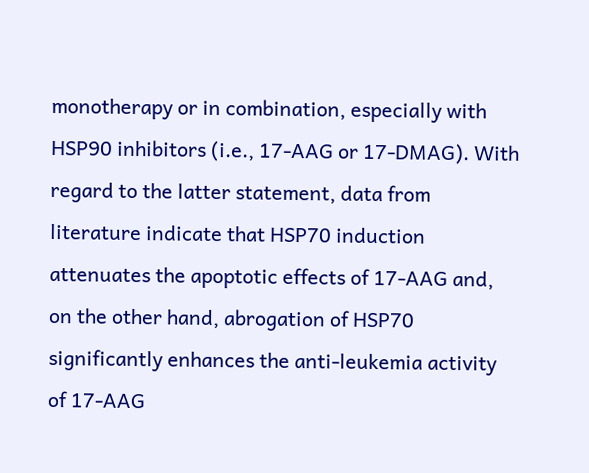monotherapy or in combination, especially with HSP90 inhibitors (i.e., 17-AAG or 17-DMAG). With regard to the latter statement, data from literature indicate that HSP70 induction attenuates the apoptotic effects of 17-AAG and, on the other hand, abrogation of HSP70 significantly enhances the anti-leukemia activity of 17-AAG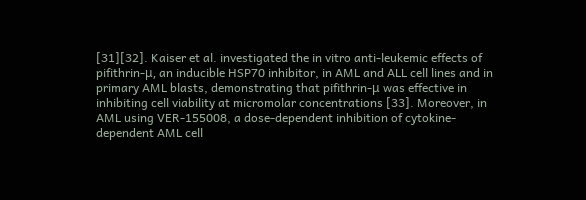[31][32]. Kaiser et al. investigated the in vitro anti-leukemic effects of pifithrin-μ, an inducible HSP70 inhibitor, in AML and ALL cell lines and in primary AML blasts, demonstrating that pifithrin-μ was effective in inhibiting cell viability at micromolar concentrations [33]. Moreover, in AML using VER-155008, a dose-dependent inhibition of cytokine-dependent AML cell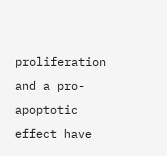proliferation and a pro-apoptotic effect have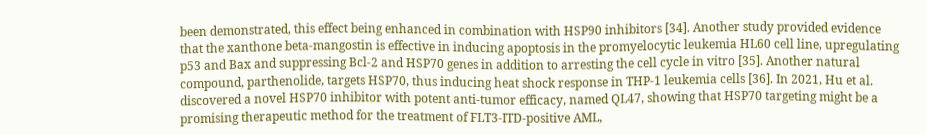been demonstrated, this effect being enhanced in combination with HSP90 inhibitors [34]. Another study provided evidence that the xanthone beta-mangostin is effective in inducing apoptosis in the promyelocytic leukemia HL60 cell line, upregulating p53 and Bax and suppressing Bcl-2 and HSP70 genes in addition to arresting the cell cycle in vitro [35]. Another natural compound, parthenolide, targets HSP70, thus inducing heat shock response in THP-1 leukemia cells [36]. In 2021, Hu et al. discovered a novel HSP70 inhibitor with potent anti-tumor efficacy, named QL47, showing that HSP70 targeting might be a promising therapeutic method for the treatment of FLT3-ITD-positive AML,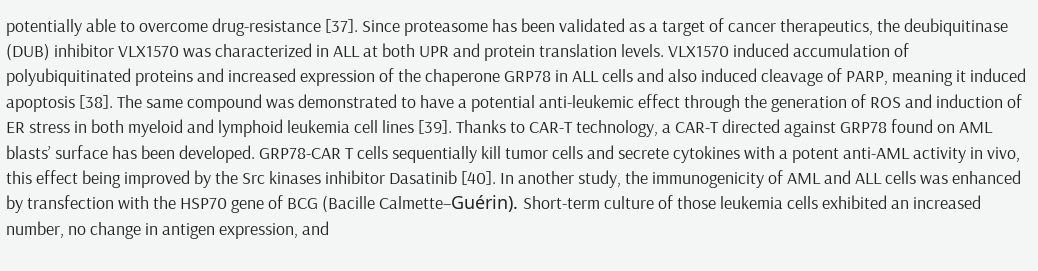potentially able to overcome drug-resistance [37]. Since proteasome has been validated as a target of cancer therapeutics, the deubiquitinase (DUB) inhibitor VLX1570 was characterized in ALL at both UPR and protein translation levels. VLX1570 induced accumulation of polyubiquitinated proteins and increased expression of the chaperone GRP78 in ALL cells and also induced cleavage of PARP, meaning it induced apoptosis [38]. The same compound was demonstrated to have a potential anti-leukemic effect through the generation of ROS and induction of ER stress in both myeloid and lymphoid leukemia cell lines [39]. Thanks to CAR-T technology, a CAR-T directed against GRP78 found on AML blasts’ surface has been developed. GRP78-CAR T cells sequentially kill tumor cells and secrete cytokines with a potent anti-AML activity in vivo, this effect being improved by the Src kinases inhibitor Dasatinib [40]. In another study, the immunogenicity of AML and ALL cells was enhanced by transfection with the HSP70 gene of BCG (Bacille Calmette–Guérin). Short-term culture of those leukemia cells exhibited an increased number, no change in antigen expression, and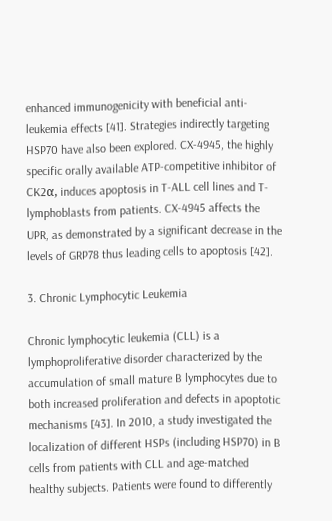enhanced immunogenicity with beneficial anti-leukemia effects [41]. Strategies indirectly targeting HSP70 have also been explored. CX-4945, the highly specific orally available ATP-competitive inhibitor of CK2α, induces apoptosis in T-ALL cell lines and T-lymphoblasts from patients. CX-4945 affects the UPR, as demonstrated by a significant decrease in the levels of GRP78 thus leading cells to apoptosis [42].

3. Chronic Lymphocytic Leukemia

Chronic lymphocytic leukemia (CLL) is a lymphoproliferative disorder characterized by the accumulation of small mature B lymphocytes due to both increased proliferation and defects in apoptotic mechanisms [43]. In 2010, a study investigated the localization of different HSPs (including HSP70) in B cells from patients with CLL and age-matched healthy subjects. Patients were found to differently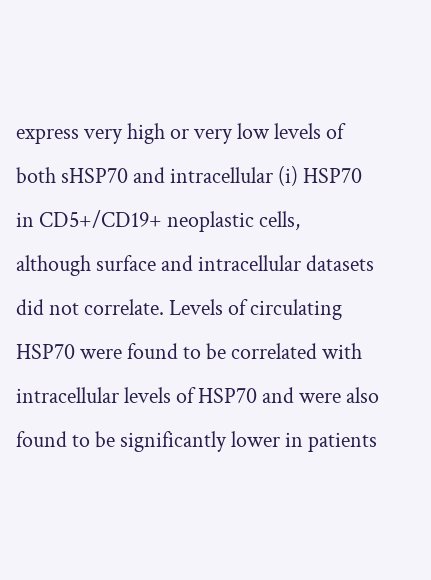express very high or very low levels of both sHSP70 and intracellular (i) HSP70 in CD5+/CD19+ neoplastic cells, although surface and intracellular datasets did not correlate. Levels of circulating HSP70 were found to be correlated with intracellular levels of HSP70 and were also found to be significantly lower in patients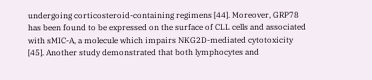undergoing corticosteroid-containing regimens [44]. Moreover, GRP78 has been found to be expressed on the surface of CLL cells and associated with sMIC-A, a molecule which impairs NKG2D-mediated cytotoxicity [45]. Another study demonstrated that both lymphocytes and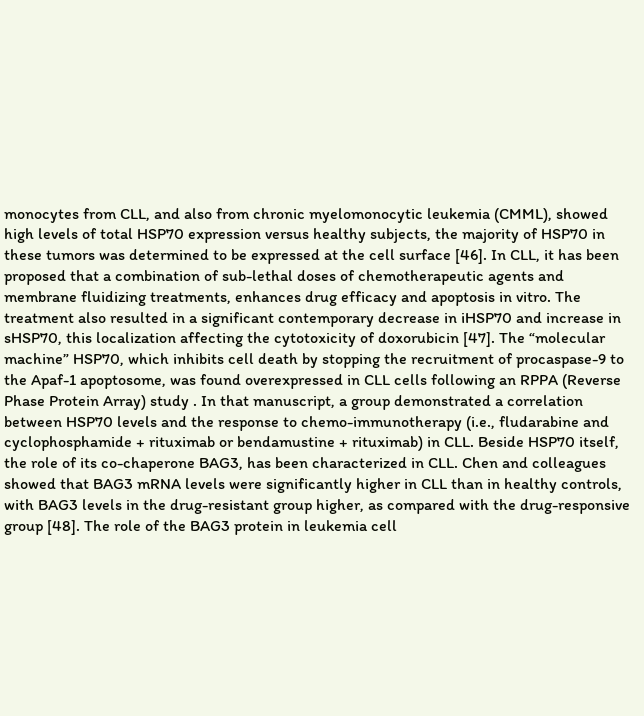monocytes from CLL, and also from chronic myelomonocytic leukemia (CMML), showed high levels of total HSP70 expression versus healthy subjects, the majority of HSP70 in these tumors was determined to be expressed at the cell surface [46]. In CLL, it has been proposed that a combination of sub-lethal doses of chemotherapeutic agents and membrane fluidizing treatments, enhances drug efficacy and apoptosis in vitro. The treatment also resulted in a significant contemporary decrease in iHSP70 and increase in sHSP70, this localization affecting the cytotoxicity of doxorubicin [47]. The “molecular machine” HSP70, which inhibits cell death by stopping the recruitment of procaspase-9 to the Apaf-1 apoptosome, was found overexpressed in CLL cells following an RPPA (Reverse Phase Protein Array) study . In that manuscript, a group demonstrated a correlation between HSP70 levels and the response to chemo-immunotherapy (i.e., fludarabine and cyclophosphamide + rituximab or bendamustine + rituximab) in CLL. Beside HSP70 itself, the role of its co-chaperone BAG3, has been characterized in CLL. Chen and colleagues showed that BAG3 mRNA levels were significantly higher in CLL than in healthy controls, with BAG3 levels in the drug-resistant group higher, as compared with the drug-responsive group [48]. The role of the BAG3 protein in leukemia cell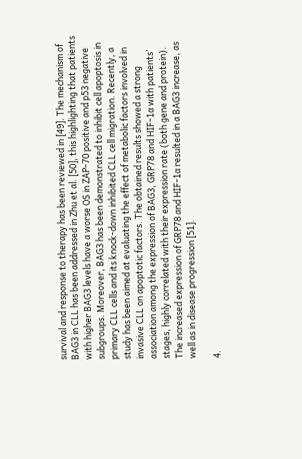survival and response to therapy has been reviewed in [49]. The mechanism of BAG3 in CLL has been addressed in Zhu et al. [50], this highlighting that patients with higher BAG3 levels have a worse OS in ZAP-70 positive and p53 negative subgroups. Moreover, BAG3 has been demonstrated to inhibit cell apoptosis in primary CLL cells and its knock-down inhibited CLL cell migration. Recently, a study has been aimed at evaluating the effect of metabolic factors involved in invasive CLL on apoptotic factors. The obtained results showed a strong association among the expression of BAG3, GRP78 and HIF-1α with patients’ stages, highly correlated with their expression rate (both gene and protein). The increased expression of GRP78 and HIF-1α resulted in a BAG3 increase, as well as in disease progression [51].

4.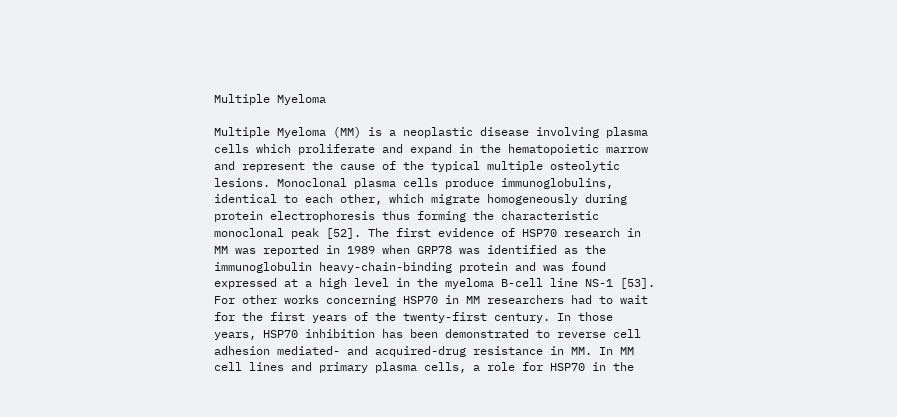Multiple Myeloma

Multiple Myeloma (MM) is a neoplastic disease involving plasma cells which proliferate and expand in the hematopoietic marrow and represent the cause of the typical multiple osteolytic lesions. Monoclonal plasma cells produce immunoglobulins, identical to each other, which migrate homogeneously during protein electrophoresis thus forming the characteristic monoclonal peak [52]. The first evidence of HSP70 research in MM was reported in 1989 when GRP78 was identified as the immunoglobulin heavy-chain-binding protein and was found expressed at a high level in the myeloma B-cell line NS-1 [53]. For other works concerning HSP70 in MM researchers had to wait for the first years of the twenty-first century. In those years, HSP70 inhibition has been demonstrated to reverse cell adhesion mediated- and acquired-drug resistance in MM. In MM cell lines and primary plasma cells, a role for HSP70 in the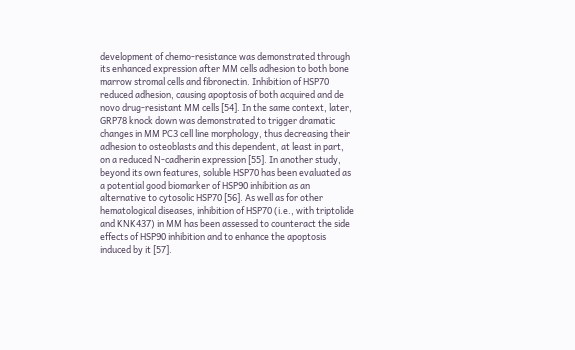development of chemo-resistance was demonstrated through its enhanced expression after MM cells adhesion to both bone marrow stromal cells and fibronectin. Inhibition of HSP70 reduced adhesion, causing apoptosis of both acquired and de novo drug-resistant MM cells [54]. In the same context, later, GRP78 knock down was demonstrated to trigger dramatic changes in MM PC3 cell line morphology, thus decreasing their adhesion to osteoblasts and this dependent, at least in part, on a reduced N-cadherin expression [55]. In another study, beyond its own features, soluble HSP70 has been evaluated as a potential good biomarker of HSP90 inhibition as an alternative to cytosolic HSP70 [56]. As well as for other hematological diseases, inhibition of HSP70 (i.e., with triptolide and KNK437) in MM has been assessed to counteract the side effects of HSP90 inhibition and to enhance the apoptosis induced by it [57].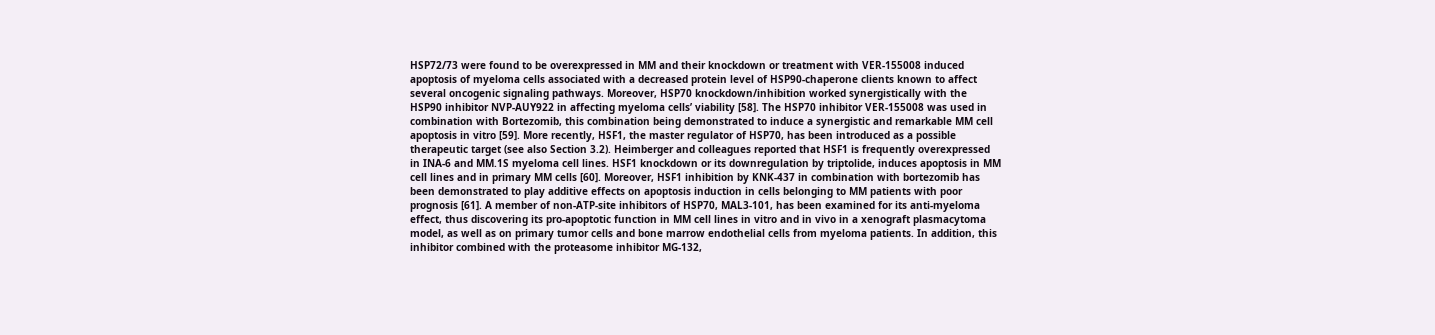HSP72/73 were found to be overexpressed in MM and their knockdown or treatment with VER-155008 induced apoptosis of myeloma cells associated with a decreased protein level of HSP90-chaperone clients known to affect several oncogenic signaling pathways. Moreover, HSP70 knockdown/inhibition worked synergistically with the HSP90 inhibitor NVP-AUY922 in affecting myeloma cells’ viability [58]. The HSP70 inhibitor VER-155008 was used in combination with Bortezomib, this combination being demonstrated to induce a synergistic and remarkable MM cell apoptosis in vitro [59]. More recently, HSF1, the master regulator of HSP70, has been introduced as a possible therapeutic target (see also Section 3.2). Heimberger and colleagues reported that HSF1 is frequently overexpressed in INA-6 and MM.1S myeloma cell lines. HSF1 knockdown or its downregulation by triptolide, induces apoptosis in MM cell lines and in primary MM cells [60]. Moreover, HSF1 inhibition by KNK-437 in combination with bortezomib has been demonstrated to play additive effects on apoptosis induction in cells belonging to MM patients with poor prognosis [61]. A member of non-ATP-site inhibitors of HSP70, MAL3-101, has been examined for its anti-myeloma effect, thus discovering its pro-apoptotic function in MM cell lines in vitro and in vivo in a xenograft plasmacytoma model, as well as on primary tumor cells and bone marrow endothelial cells from myeloma patients. In addition, this inhibitor combined with the proteasome inhibitor MG-132,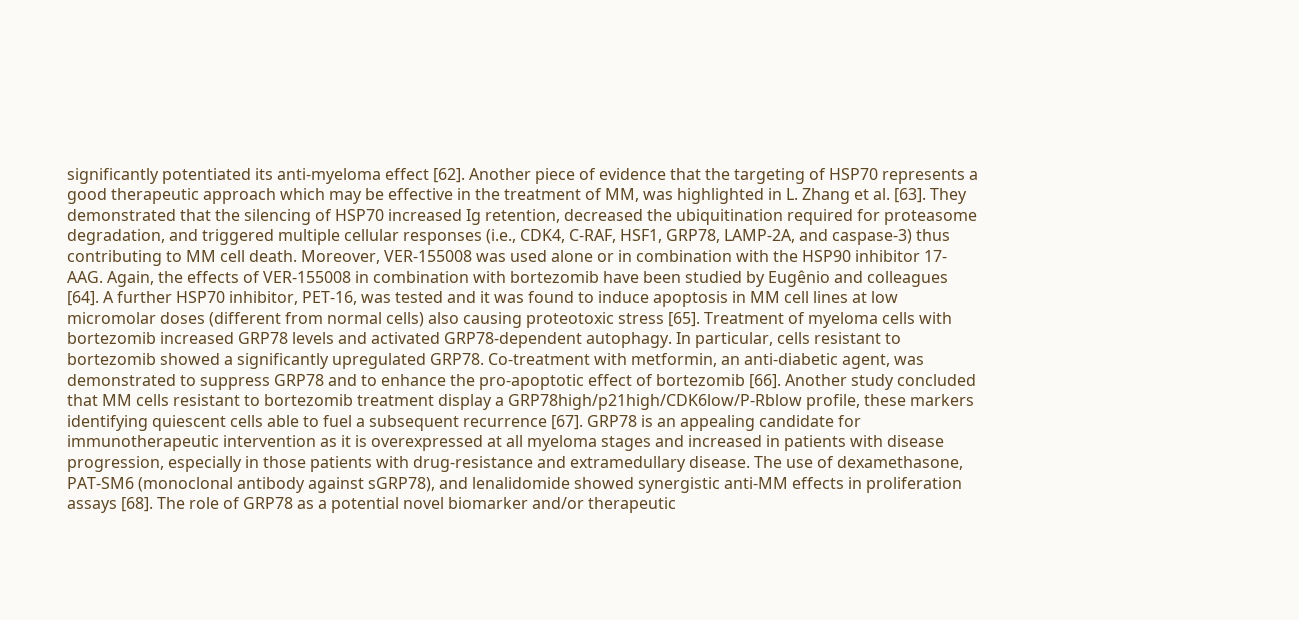significantly potentiated its anti-myeloma effect [62]. Another piece of evidence that the targeting of HSP70 represents a good therapeutic approach which may be effective in the treatment of MM, was highlighted in L. Zhang et al. [63]. They demonstrated that the silencing of HSP70 increased Ig retention, decreased the ubiquitination required for proteasome degradation, and triggered multiple cellular responses (i.e., CDK4, C-RAF, HSF1, GRP78, LAMP-2A, and caspase-3) thus contributing to MM cell death. Moreover, VER-155008 was used alone or in combination with the HSP90 inhibitor 17-AAG. Again, the effects of VER-155008 in combination with bortezomib have been studied by Eugênio and colleagues [64]. A further HSP70 inhibitor, PET-16, was tested and it was found to induce apoptosis in MM cell lines at low micromolar doses (different from normal cells) also causing proteotoxic stress [65]. Treatment of myeloma cells with bortezomib increased GRP78 levels and activated GRP78-dependent autophagy. In particular, cells resistant to bortezomib showed a significantly upregulated GRP78. Co-treatment with metformin, an anti-diabetic agent, was demonstrated to suppress GRP78 and to enhance the pro-apoptotic effect of bortezomib [66]. Another study concluded that MM cells resistant to bortezomib treatment display a GRP78high/p21high/CDK6low/P-Rblow profile, these markers identifying quiescent cells able to fuel a subsequent recurrence [67]. GRP78 is an appealing candidate for immunotherapeutic intervention as it is overexpressed at all myeloma stages and increased in patients with disease progression, especially in those patients with drug-resistance and extramedullary disease. The use of dexamethasone, PAT-SM6 (monoclonal antibody against sGRP78), and lenalidomide showed synergistic anti-MM effects in proliferation assays [68]. The role of GRP78 as a potential novel biomarker and/or therapeutic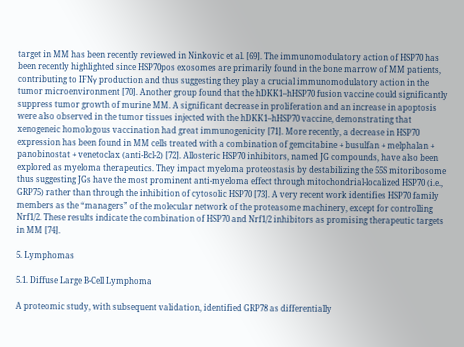target in MM has been recently reviewed in Ninkovic et al. [69]. The immunomodulatory action of HSP70 has been recently highlighted since HSP70pos exosomes are primarily found in the bone marrow of MM patients, contributing to IFNγ production and thus suggesting they play a crucial immunomodulatory action in the tumor microenvironment [70]. Another group found that the hDKK1–hHSP70 fusion vaccine could significantly suppress tumor growth of murine MM. A significant decrease in proliferation and an increase in apoptosis were also observed in the tumor tissues injected with the hDKK1–hHSP70 vaccine, demonstrating that xenogeneic homologous vaccination had great immunogenicity [71]. More recently, a decrease in HSP70 expression has been found in MM cells treated with a combination of gemcitabine + busulfan + melphalan + panobinostat + venetoclax (anti-Bcl-2) [72]. Allosteric HSP70 inhibitors, named JG compounds, have also been explored as myeloma therapeutics. They impact myeloma proteostasis by destabilizing the 55S mitoribosome thus suggesting JGs have the most prominent anti-myeloma effect through mitochondrial-localized HSP70 (i.e., GRP75) rather than through the inhibition of cytosolic HSP70 [73]. A very recent work identifies HSP70 family members as the “managers” of the molecular network of the proteasome machinery, except for controlling Nrf1/2. These results indicate the combination of HSP70 and Nrf1/2 inhibitors as promising therapeutic targets in MM [74].

5. Lymphomas

5.1. Diffuse Large B-Cell Lymphoma

A proteomic study, with subsequent validation, identified GRP78 as differentially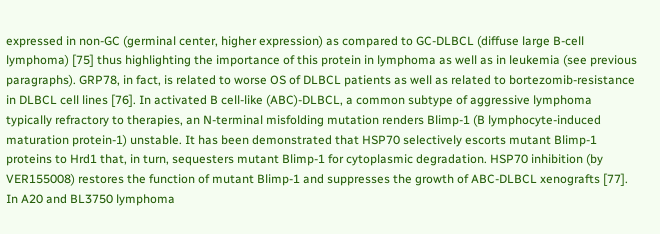expressed in non-GC (germinal center, higher expression) as compared to GC-DLBCL (diffuse large B-cell lymphoma) [75] thus highlighting the importance of this protein in lymphoma as well as in leukemia (see previous paragraphs). GRP78, in fact, is related to worse OS of DLBCL patients as well as related to bortezomib-resistance in DLBCL cell lines [76]. In activated B cell-like (ABC)-DLBCL, a common subtype of aggressive lymphoma typically refractory to therapies, an N-terminal misfolding mutation renders Blimp-1 (B lymphocyte-induced maturation protein-1) unstable. It has been demonstrated that HSP70 selectively escorts mutant Blimp-1 proteins to Hrd1 that, in turn, sequesters mutant Blimp-1 for cytoplasmic degradation. HSP70 inhibition (by VER155008) restores the function of mutant Blimp-1 and suppresses the growth of ABC-DLBCL xenografts [77]. In A20 and BL3750 lymphoma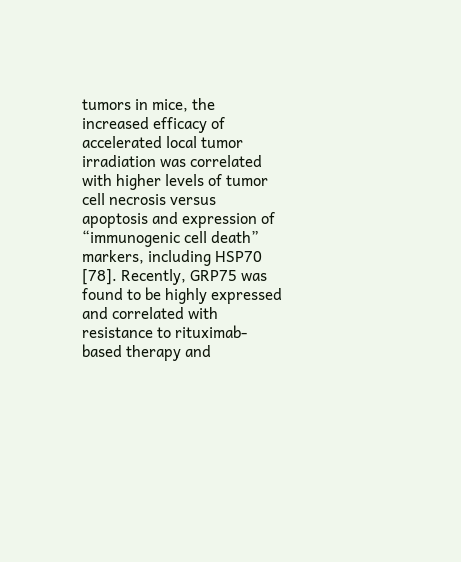tumors in mice, the increased efficacy of accelerated local tumor irradiation was correlated with higher levels of tumor cell necrosis versus apoptosis and expression of “immunogenic cell death” markers, including HSP70 [78]. Recently, GRP75 was found to be highly expressed and correlated with resistance to rituximab-based therapy and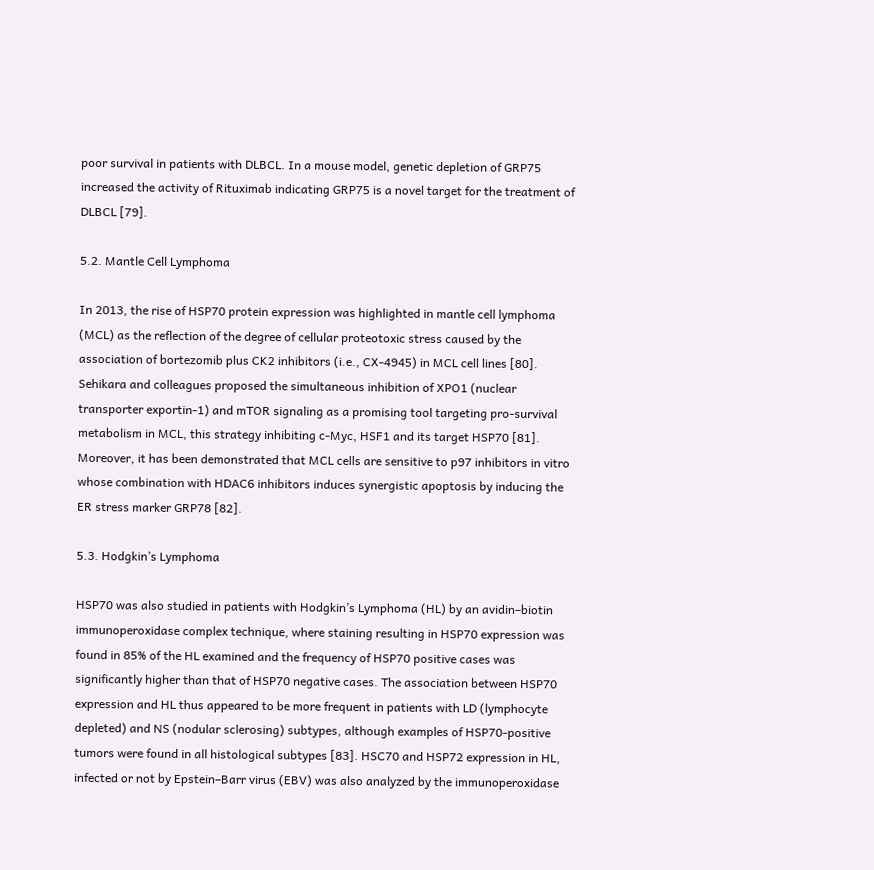poor survival in patients with DLBCL. In a mouse model, genetic depletion of GRP75 increased the activity of Rituximab indicating GRP75 is a novel target for the treatment of DLBCL [79].

5.2. Mantle Cell Lymphoma

In 2013, the rise of HSP70 protein expression was highlighted in mantle cell lymphoma (MCL) as the reflection of the degree of cellular proteotoxic stress caused by the association of bortezomib plus CK2 inhibitors (i.e., CX-4945) in MCL cell lines [80]. Sehikara and colleagues proposed the simultaneous inhibition of XPO1 (nuclear transporter exportin-1) and mTOR signaling as a promising tool targeting pro-survival metabolism in MCL, this strategy inhibiting c-Myc, HSF1 and its target HSP70 [81]. Moreover, it has been demonstrated that MCL cells are sensitive to p97 inhibitors in vitro whose combination with HDAC6 inhibitors induces synergistic apoptosis by inducing the ER stress marker GRP78 [82].

5.3. Hodgkin’s Lymphoma

HSP70 was also studied in patients with Hodgkin’s Lymphoma (HL) by an avidin–biotin immunoperoxidase complex technique, where staining resulting in HSP70 expression was found in 85% of the HL examined and the frequency of HSP70 positive cases was significantly higher than that of HSP70 negative cases. The association between HSP70 expression and HL thus appeared to be more frequent in patients with LD (lymphocyte depleted) and NS (nodular sclerosing) subtypes, although examples of HSP70-positive tumors were found in all histological subtypes [83]. HSC70 and HSP72 expression in HL, infected or not by Epstein–Barr virus (EBV) was also analyzed by the immunoperoxidase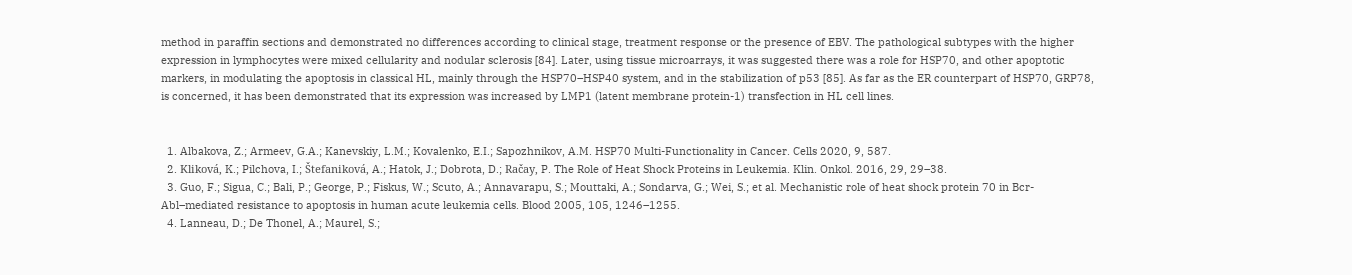method in paraffin sections and demonstrated no differences according to clinical stage, treatment response or the presence of EBV. The pathological subtypes with the higher expression in lymphocytes were mixed cellularity and nodular sclerosis [84]. Later, using tissue microarrays, it was suggested there was a role for HSP70, and other apoptotic markers, in modulating the apoptosis in classical HL, mainly through the HSP70–HSP40 system, and in the stabilization of p53 [85]. As far as the ER counterpart of HSP70, GRP78, is concerned, it has been demonstrated that its expression was increased by LMP1 (latent membrane protein-1) transfection in HL cell lines.


  1. Albakova, Z.; Armeev, G.A.; Kanevskiy, L.M.; Kovalenko, E.I.; Sapozhnikov, A.M. HSP70 Multi-Functionality in Cancer. Cells 2020, 9, 587.
  2. Kliková, K.; Pilchova, I.; Štefaniková, A.; Hatok, J.; Dobrota, D.; Račay, P. The Role of Heat Shock Proteins in Leukemia. Klin. Onkol. 2016, 29, 29–38.
  3. Guo, F.; Sigua, C.; Bali, P.; George, P.; Fiskus, W.; Scuto, A.; Annavarapu, S.; Mouttaki, A.; Sondarva, G.; Wei, S.; et al. Mechanistic role of heat shock protein 70 in Bcr-Abl–mediated resistance to apoptosis in human acute leukemia cells. Blood 2005, 105, 1246–1255.
  4. Lanneau, D.; De Thonel, A.; Maurel, S.;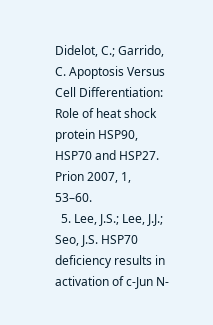Didelot, C.; Garrido, C. Apoptosis Versus Cell Differentiation: Role of heat shock protein HSP90, HSP70 and HSP27. Prion 2007, 1, 53–60.
  5. Lee, J.S.; Lee, J.J.; Seo, J.S. HSP70 deficiency results in activation of c-Jun N-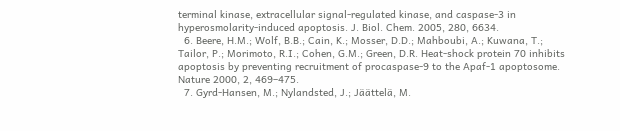terminal kinase, extracellular signal-regulated kinase, and caspase-3 in hyperosmolarity-induced apoptosis. J. Biol. Chem. 2005, 280, 6634.
  6. Beere, H.M.; Wolf, B.B.; Cain, K.; Mosser, D.D.; Mahboubi, A.; Kuwana, T.; Tailor, P.; Morimoto, R.I.; Cohen, G.M.; Green, D.R. Heat-shock protein 70 inhibits apoptosis by preventing recruitment of procaspase-9 to the Apaf-1 apoptosome. Nature 2000, 2, 469–475.
  7. Gyrd-Hansen, M.; Nylandsted, J.; Jäättelä, M.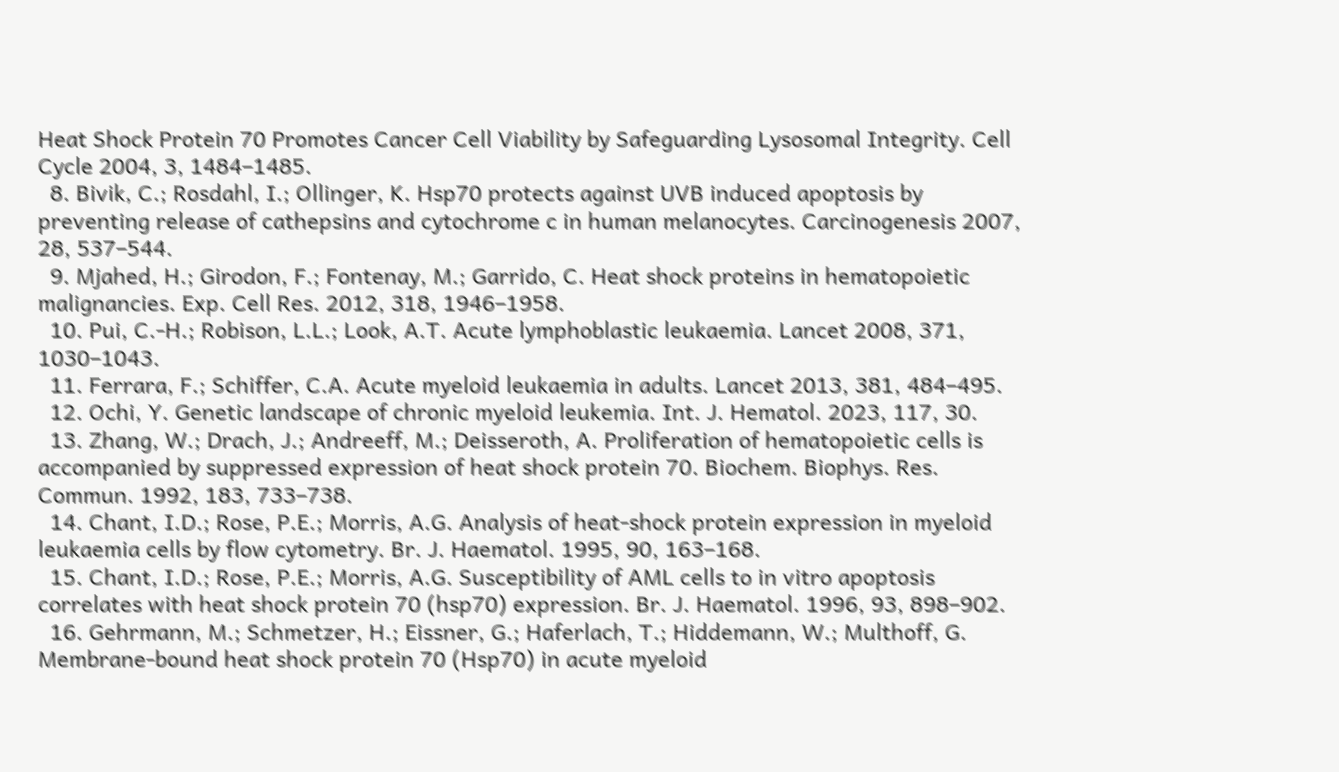Heat Shock Protein 70 Promotes Cancer Cell Viability by Safeguarding Lysosomal Integrity. Cell Cycle 2004, 3, 1484–1485.
  8. Bivik, C.; Rosdahl, I.; Ollinger, K. Hsp70 protects against UVB induced apoptosis by preventing release of cathepsins and cytochrome c in human melanocytes. Carcinogenesis 2007, 28, 537–544.
  9. Mjahed, H.; Girodon, F.; Fontenay, M.; Garrido, C. Heat shock proteins in hematopoietic malignancies. Exp. Cell Res. 2012, 318, 1946–1958.
  10. Pui, C.-H.; Robison, L.L.; Look, A.T. Acute lymphoblastic leukaemia. Lancet 2008, 371, 1030–1043.
  11. Ferrara, F.; Schiffer, C.A. Acute myeloid leukaemia in adults. Lancet 2013, 381, 484–495.
  12. Ochi, Y. Genetic landscape of chronic myeloid leukemia. Int. J. Hematol. 2023, 117, 30.
  13. Zhang, W.; Drach, J.; Andreeff, M.; Deisseroth, A. Proliferation of hematopoietic cells is accompanied by suppressed expression of heat shock protein 70. Biochem. Biophys. Res. Commun. 1992, 183, 733–738.
  14. Chant, I.D.; Rose, P.E.; Morris, A.G. Analysis of heat-shock protein expression in myeloid leukaemia cells by flow cytometry. Br. J. Haematol. 1995, 90, 163–168.
  15. Chant, I.D.; Rose, P.E.; Morris, A.G. Susceptibility of AML cells to in vitro apoptosis correlates with heat shock protein 70 (hsp70) expression. Br. J. Haematol. 1996, 93, 898–902.
  16. Gehrmann, M.; Schmetzer, H.; Eissner, G.; Haferlach, T.; Hiddemann, W.; Multhoff, G. Membrane-bound heat shock protein 70 (Hsp70) in acute myeloid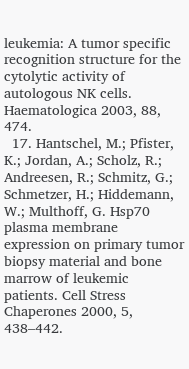leukemia: A tumor specific recognition structure for the cytolytic activity of autologous NK cells. Haematologica 2003, 88, 474.
  17. Hantschel, M.; Pfister, K.; Jordan, A.; Scholz, R.; Andreesen, R.; Schmitz, G.; Schmetzer, H.; Hiddemann, W.; Multhoff, G. Hsp70 plasma membrane expression on primary tumor biopsy material and bone marrow of leukemic patients. Cell Stress Chaperones 2000, 5, 438–442.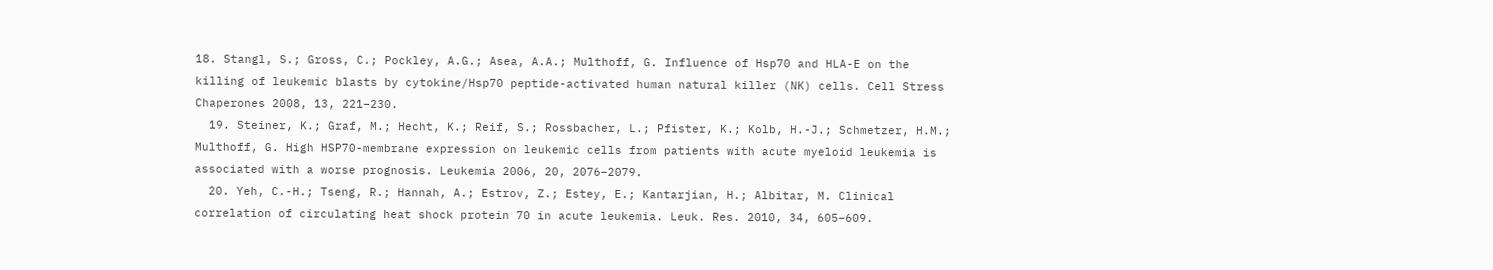18. Stangl, S.; Gross, C.; Pockley, A.G.; Asea, A.A.; Multhoff, G. Influence of Hsp70 and HLA-E on the killing of leukemic blasts by cytokine/Hsp70 peptide-activated human natural killer (NK) cells. Cell Stress Chaperones 2008, 13, 221–230.
  19. Steiner, K.; Graf, M.; Hecht, K.; Reif, S.; Rossbacher, L.; Pfister, K.; Kolb, H.-J.; Schmetzer, H.M.; Multhoff, G. High HSP70-membrane expression on leukemic cells from patients with acute myeloid leukemia is associated with a worse prognosis. Leukemia 2006, 20, 2076–2079.
  20. Yeh, C.-H.; Tseng, R.; Hannah, A.; Estrov, Z.; Estey, E.; Kantarjian, H.; Albitar, M. Clinical correlation of circulating heat shock protein 70 in acute leukemia. Leuk. Res. 2010, 34, 605–609.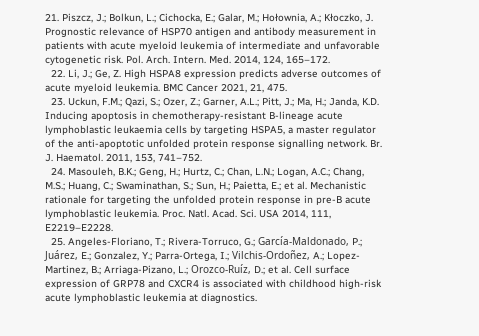21. Piszcz, J.; Bolkun, L.; Cichocka, E.; Galar, M.; Hołownia, A.; Kłoczko, J. Prognostic relevance of HSP70 antigen and antibody measurement in patients with acute myeloid leukemia of intermediate and unfavorable cytogenetic risk. Pol. Arch. Intern. Med. 2014, 124, 165–172.
  22. Li, J.; Ge, Z. High HSPA8 expression predicts adverse outcomes of acute myeloid leukemia. BMC Cancer 2021, 21, 475.
  23. Uckun, F.M.; Qazi, S.; Ozer, Z.; Garner, A.L.; Pitt, J.; Ma, H.; Janda, K.D. Inducing apoptosis in chemotherapy-resistant B-lineage acute lymphoblastic leukaemia cells by targeting HSPA5, a master regulator of the anti-apoptotic unfolded protein response signalling network. Br. J. Haematol. 2011, 153, 741–752.
  24. Masouleh, B.K.; Geng, H.; Hurtz, C.; Chan, L.N.; Logan, A.C.; Chang, M.S.; Huang, C.; Swaminathan, S.; Sun, H.; Paietta, E.; et al. Mechanistic rationale for targeting the unfolded protein response in pre-B acute lymphoblastic leukemia. Proc. Natl. Acad. Sci. USA 2014, 111, E2219–E2228.
  25. Angeles-Floriano, T.; Rivera-Torruco, G.; García-Maldonado, P.; Juárez, E.; Gonzalez, Y.; Parra-Ortega, I.; Vilchis-Ordoñez, A.; Lopez-Martinez, B.; Arriaga-Pizano, L.; Orozco-Ruíz, D.; et al. Cell surface expression of GRP78 and CXCR4 is associated with childhood high-risk acute lymphoblastic leukemia at diagnostics.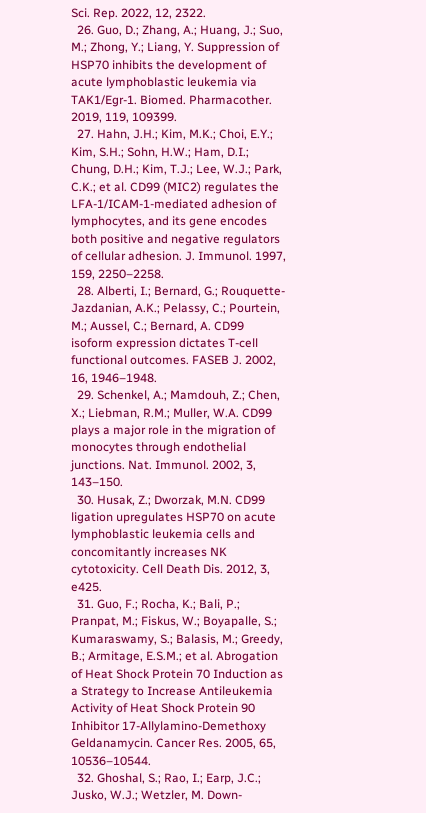Sci. Rep. 2022, 12, 2322.
  26. Guo, D.; Zhang, A.; Huang, J.; Suo, M.; Zhong, Y.; Liang, Y. Suppression of HSP70 inhibits the development of acute lymphoblastic leukemia via TAK1/Egr-1. Biomed. Pharmacother. 2019, 119, 109399.
  27. Hahn, J.H.; Kim, M.K.; Choi, E.Y.; Kim, S.H.; Sohn, H.W.; Ham, D.I.; Chung, D.H.; Kim, T.J.; Lee, W.J.; Park, C.K.; et al. CD99 (MIC2) regulates the LFA-1/ICAM-1-mediated adhesion of lymphocytes, and its gene encodes both positive and negative regulators of cellular adhesion. J. Immunol. 1997, 159, 2250–2258.
  28. Alberti, I.; Bernard, G.; Rouquette-Jazdanian, A.K.; Pelassy, C.; Pourtein, M.; Aussel, C.; Bernard, A. CD99 isoform expression dictates T-cell functional outcomes. FASEB J. 2002, 16, 1946–1948.
  29. Schenkel, A.; Mamdouh, Z.; Chen, X.; Liebman, R.M.; Muller, W.A. CD99 plays a major role in the migration of monocytes through endothelial junctions. Nat. Immunol. 2002, 3, 143–150.
  30. Husak, Z.; Dworzak, M.N. CD99 ligation upregulates HSP70 on acute lymphoblastic leukemia cells and concomitantly increases NK cytotoxicity. Cell Death Dis. 2012, 3, e425.
  31. Guo, F.; Rocha, K.; Bali, P.; Pranpat, M.; Fiskus, W.; Boyapalle, S.; Kumaraswamy, S.; Balasis, M.; Greedy, B.; Armitage, E.S.M.; et al. Abrogation of Heat Shock Protein 70 Induction as a Strategy to Increase Antileukemia Activity of Heat Shock Protein 90 Inhibitor 17-Allylamino-Demethoxy Geldanamycin. Cancer Res. 2005, 65, 10536–10544.
  32. Ghoshal, S.; Rao, I.; Earp, J.C.; Jusko, W.J.; Wetzler, M. Down-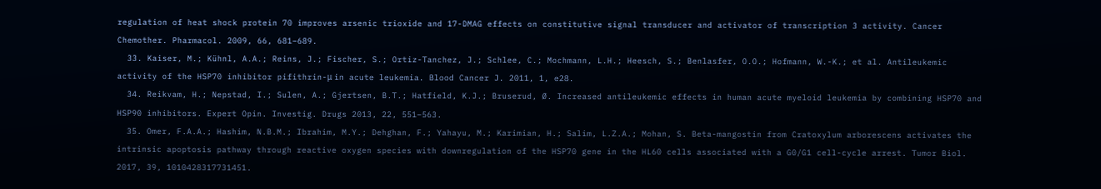regulation of heat shock protein 70 improves arsenic trioxide and 17-DMAG effects on constitutive signal transducer and activator of transcription 3 activity. Cancer Chemother. Pharmacol. 2009, 66, 681–689.
  33. Kaiser, M.; Kühnl, A.A.; Reins, J.; Fischer, S.; Ortiz-Tanchez, J.; Schlee, C.; Mochmann, L.H.; Heesch, S.; Benlasfer, O.O.; Hofmann, W.-K.; et al. Antileukemic activity of the HSP70 inhibitor pifithrin-μ in acute leukemia. Blood Cancer J. 2011, 1, e28.
  34. Reikvam, H.; Nepstad, I.; Sulen, A.; Gjertsen, B.T.; Hatfield, K.J.; Bruserud, Ø. Increased antileukemic effects in human acute myeloid leukemia by combining HSP70 and HSP90 inhibitors. Expert Opin. Investig. Drugs 2013, 22, 551–563.
  35. Omer, F.A.A.; Hashim, N.B.M.; Ibrahim, M.Y.; Dehghan, F.; Yahayu, M.; Karimian, H.; Salim, L.Z.A.; Mohan, S. Beta-mangostin from Cratoxylum arborescens activates the intrinsic apoptosis pathway through reactive oxygen species with downregulation of the HSP70 gene in the HL60 cells associated with a G0/G1 cell-cycle arrest. Tumor Biol. 2017, 39, 1010428317731451.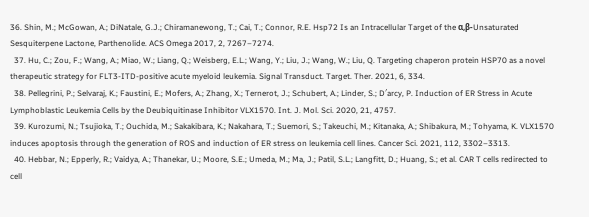36. Shin, M.; McGowan, A.; DiNatale, G.J.; Chiramanewong, T.; Cai, T.; Connor, R.E. Hsp72 Is an Intracellular Target of the α,β-Unsaturated Sesquiterpene Lactone, Parthenolide. ACS Omega 2017, 2, 7267–7274.
  37. Hu, C.; Zou, F.; Wang, A.; Miao, W.; Liang, Q.; Weisberg, E.L.; Wang, Y.; Liu, J.; Wang, W.; Liu, Q. Targeting chaperon protein HSP70 as a novel therapeutic strategy for FLT3-ITD-positive acute myeloid leukemia. Signal Transduct. Target. Ther. 2021, 6, 334.
  38. Pellegrini, P.; Selvaraj, K.; Faustini, E.; Mofers, A.; Zhang, X.; Ternerot, J.; Schubert, A.; Linder, S.; D′arcy, P. Induction of ER Stress in Acute Lymphoblastic Leukemia Cells by the Deubiquitinase Inhibitor VLX1570. Int. J. Mol. Sci. 2020, 21, 4757.
  39. Kurozumi, N.; Tsujioka, T.; Ouchida, M.; Sakakibara, K.; Nakahara, T.; Suemori, S.; Takeuchi, M.; Kitanaka, A.; Shibakura, M.; Tohyama, K. VLX1570 induces apoptosis through the generation of ROS and induction of ER stress on leukemia cell lines. Cancer Sci. 2021, 112, 3302–3313.
  40. Hebbar, N.; Epperly, R.; Vaidya, A.; Thanekar, U.; Moore, S.E.; Umeda, M.; Ma, J.; Patil, S.L.; Langfitt, D.; Huang, S.; et al. CAR T cells redirected to cell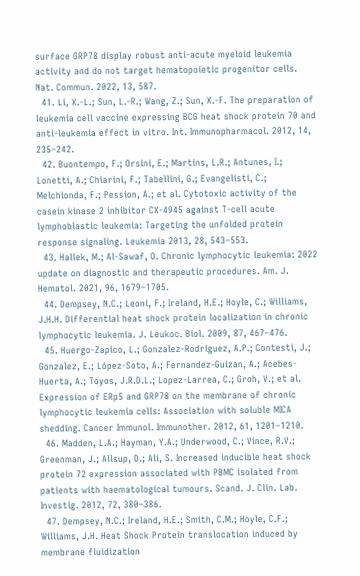surface GRP78 display robust anti-acute myeloid leukemia activity and do not target hematopoietic progenitor cells. Nat. Commun. 2022, 13, 587.
  41. Li, X.-L.; Sun, L.-R.; Wang, Z.; Sun, X.-F. The preparation of leukemia cell vaccine expressing BCG heat shock protein 70 and anti-leukemia effect in vitro. Int. Immunopharmacol. 2012, 14, 235–242.
  42. Buontempo, F.; Orsini, E.; Martins, L.R.; Antunes, I.; Lonetti, A.; Chiarini, F.; Tabellini, G.; Evangelisti, C.; Melchionda, F.; Pession, A.; et al. Cytotoxic activity of the casein kinase 2 inhibitor CX-4945 against T-cell acute lymphoblastic leukemia: Targeting the unfolded protein response signaling. Leukemia 2013, 28, 543–553.
  43. Hallek, M.; Al-Sawaf, O. Chronic lymphocytic leukemia: 2022 update on diagnostic and therapeutic procedures. Am. J. Hematol. 2021, 96, 1679–1705.
  44. Dempsey, N.C.; Leoni, F.; Ireland, H.E.; Hoyle, C.; Williams, J.H.H. Differential heat shock protein localization in chronic lymphocytic leukemia. J. Leukoc. Biol. 2009, 87, 467–476.
  45. Huergo-Zapico, L.; Gonzalez-Rodriguez, A.P.; Contesti, J.; Gonzalez, E.; López-Soto, A.; Fernandez-Guizan, A.; Acebes-Huerta, A.; Toyos, J.R.D.L.; Lopez-Larrea, C.; Groh, V.; et al. Expression of ERp5 and GRP78 on the membrane of chronic lymphocytic leukemia cells: Association with soluble MICA shedding. Cancer Immunol. Immunother. 2012, 61, 1201–1210.
  46. Madden, L.A.; Hayman, Y.A.; Underwood, C.; Vince, R.V.; Greenman, J.; Allsup, D.; Ali, S. Increased inducible heat shock protein 72 expression associated with PBMC isolated from patients with haematological tumours. Scand. J. Clin. Lab. Investig. 2012, 72, 380–386.
  47. Dempsey, N.C.; Ireland, H.E.; Smith, C.M.; Hoyle, C.F.; Williams, J.H. Heat Shock Protein translocation induced by membrane fluidization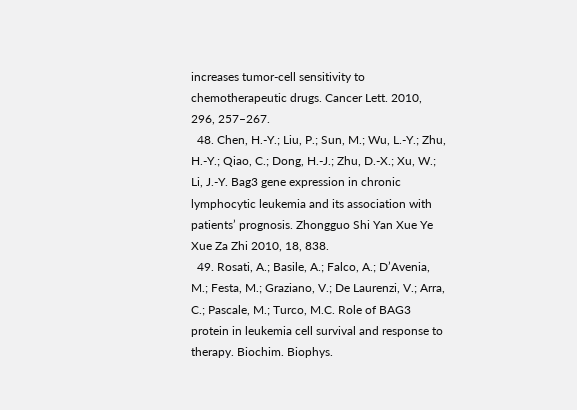increases tumor-cell sensitivity to chemotherapeutic drugs. Cancer Lett. 2010, 296, 257–267.
  48. Chen, H.-Y.; Liu, P.; Sun, M.; Wu, L.-Y.; Zhu, H.-Y.; Qiao, C.; Dong, H.-J.; Zhu, D.-X.; Xu, W.; Li, J.-Y. Bag3 gene expression in chronic lymphocytic leukemia and its association with patients’ prognosis. Zhongguo Shi Yan Xue Ye Xue Za Zhi 2010, 18, 838.
  49. Rosati, A.; Basile, A.; Falco, A.; D’Avenia, M.; Festa, M.; Graziano, V.; De Laurenzi, V.; Arra, C.; Pascale, M.; Turco, M.C. Role of BAG3 protein in leukemia cell survival and response to therapy. Biochim. Biophys.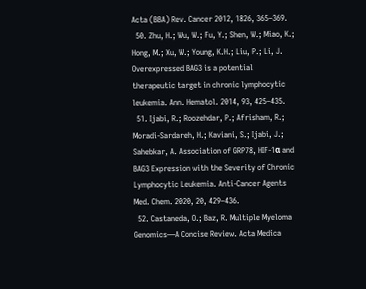Acta (BBA) Rev. Cancer 2012, 1826, 365–369.
  50. Zhu, H.; Wu, W.; Fu, Y.; Shen, W.; Miao, K.; Hong, M.; Xu, W.; Young, K.H.; Liu, P.; Li, J. Overexpressed BAG3 is a potential therapeutic target in chronic lymphocytic leukemia. Ann. Hematol. 2014, 93, 425–435.
  51. Ijabi, R.; Roozehdar, P.; Afrisham, R.; Moradi-Sardareh, H.; Kaviani, S.; Ijabi, J.; Sahebkar, A. Association of GRP78, HIF-1α and BAG3 Expression with the Severity of Chronic Lymphocytic Leukemia. Anti-Cancer Agents Med. Chem. 2020, 20, 429–436.
  52. Castaneda, O.; Baz, R. Multiple Myeloma Genomics—A Concise Review. Acta Medica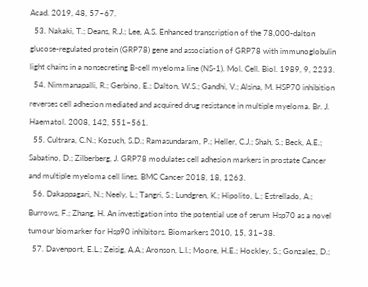Acad. 2019, 48, 57–67.
  53. Nakaki, T.; Deans, R.J.; Lee, A.S. Enhanced transcription of the 78,000-dalton glucose-regulated protein (GRP78) gene and association of GRP78 with immunoglobulin light chains in a nonsecreting B-cell myeloma line (NS-1). Mol. Cell. Biol. 1989, 9, 2233.
  54. Nimmanapalli, R.; Gerbino, E.; Dalton, W.S.; Gandhi, V.; Alsina, M. HSP70 inhibition reverses cell adhesion mediated and acquired drug resistance in multiple myeloma. Br. J. Haematol. 2008, 142, 551–561.
  55. Cultrara, C.N.; Kozuch, S.D.; Ramasundaram, P.; Heller, C.J.; Shah, S.; Beck, A.E.; Sabatino, D.; Zilberberg, J. GRP78 modulates cell adhesion markers in prostate Cancer and multiple myeloma cell lines. BMC Cancer 2018, 18, 1263.
  56. Dakappagari, N.; Neely, L.; Tangri, S.; Lundgren, K.; Hipolito, L.; Estrellado, A.; Burrows, F.; Zhang, H. An investigation into the potential use of serum Hsp70 as a novel tumour biomarker for Hsp90 inhibitors. Biomarkers 2010, 15, 31–38.
  57. Davenport, E.L.; Zeisig, A.A.; Aronson, L.I.; Moore, H.E.; Hockley, S.; Gonzalez, D.;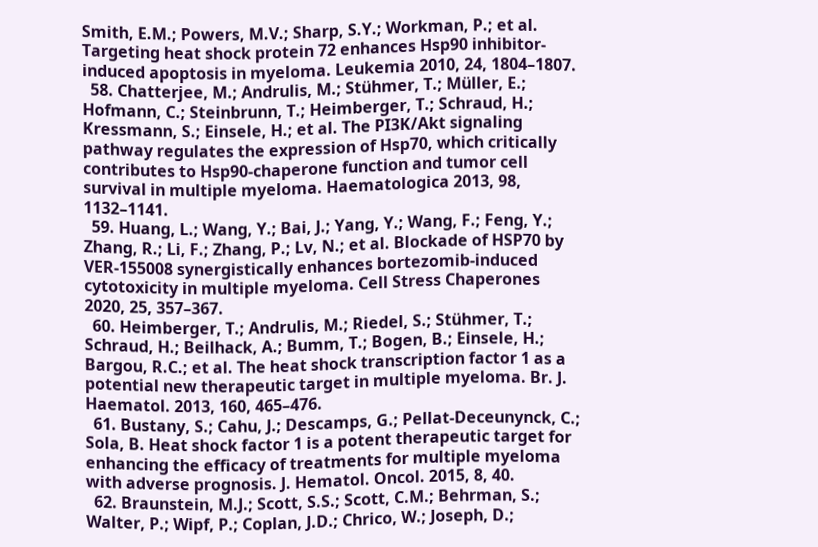Smith, E.M.; Powers, M.V.; Sharp, S.Y.; Workman, P.; et al. Targeting heat shock protein 72 enhances Hsp90 inhibitor-induced apoptosis in myeloma. Leukemia 2010, 24, 1804–1807.
  58. Chatterjee, M.; Andrulis, M.; Stühmer, T.; Müller, E.; Hofmann, C.; Steinbrunn, T.; Heimberger, T.; Schraud, H.; Kressmann, S.; Einsele, H.; et al. The PI3K/Akt signaling pathway regulates the expression of Hsp70, which critically contributes to Hsp90-chaperone function and tumor cell survival in multiple myeloma. Haematologica 2013, 98, 1132–1141.
  59. Huang, L.; Wang, Y.; Bai, J.; Yang, Y.; Wang, F.; Feng, Y.; Zhang, R.; Li, F.; Zhang, P.; Lv, N.; et al. Blockade of HSP70 by VER-155008 synergistically enhances bortezomib-induced cytotoxicity in multiple myeloma. Cell Stress Chaperones 2020, 25, 357–367.
  60. Heimberger, T.; Andrulis, M.; Riedel, S.; Stühmer, T.; Schraud, H.; Beilhack, A.; Bumm, T.; Bogen, B.; Einsele, H.; Bargou, R.C.; et al. The heat shock transcription factor 1 as a potential new therapeutic target in multiple myeloma. Br. J. Haematol. 2013, 160, 465–476.
  61. Bustany, S.; Cahu, J.; Descamps, G.; Pellat-Deceunynck, C.; Sola, B. Heat shock factor 1 is a potent therapeutic target for enhancing the efficacy of treatments for multiple myeloma with adverse prognosis. J. Hematol. Oncol. 2015, 8, 40.
  62. Braunstein, M.J.; Scott, S.S.; Scott, C.M.; Behrman, S.; Walter, P.; Wipf, P.; Coplan, J.D.; Chrico, W.; Joseph, D.;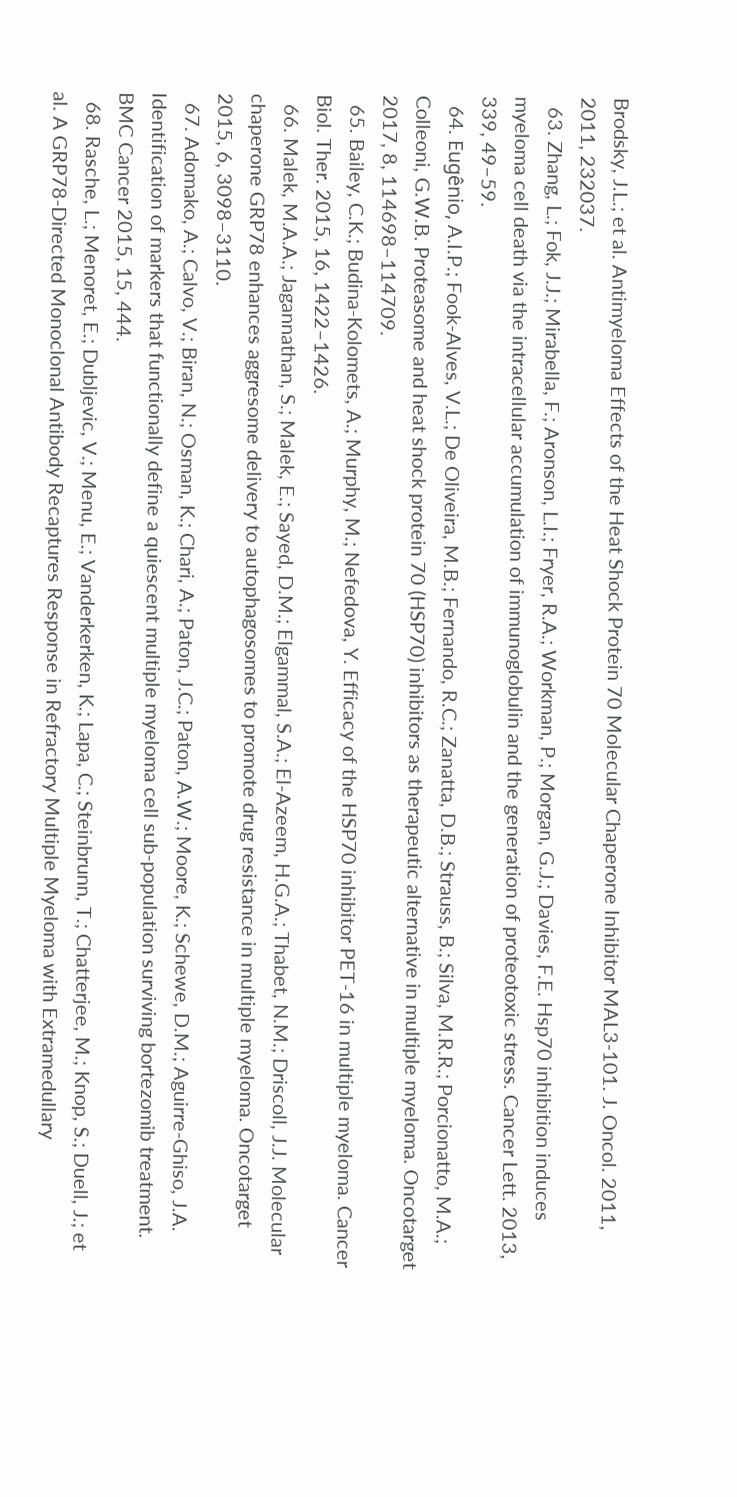Brodsky, J.L.; et al. Antimyeloma Effects of the Heat Shock Protein 70 Molecular Chaperone Inhibitor MAL3-101. J. Oncol. 2011, 2011, 232037.
  63. Zhang, L.; Fok, J.J.; Mirabella, F.; Aronson, L.I.; Fryer, R.A.; Workman, P.; Morgan, G.J.; Davies, F.E. Hsp70 inhibition induces myeloma cell death via the intracellular accumulation of immunoglobulin and the generation of proteotoxic stress. Cancer Lett. 2013, 339, 49–59.
  64. Eugênio, A.I.P.; Fook-Alves, V.L.; De Oliveira, M.B.; Fernando, R.C.; Zanatta, D.B.; Strauss, B.; Silva, M.R.R.; Porcionatto, M.A.; Colleoni, G.W.B. Proteasome and heat shock protein 70 (HSP70) inhibitors as therapeutic alternative in multiple myeloma. Oncotarget 2017, 8, 114698–114709.
  65. Bailey, C.K.; Budina-Kolomets, A.; Murphy, M.; Nefedova, Y. Efficacy of the HSP70 inhibitor PET-16 in multiple myeloma. Cancer Biol. Ther. 2015, 16, 1422–1426.
  66. Malek, M.A.A.; Jagannathan, S.; Malek, E.; Sayed, D.M.; Elgammal, S.A.; El-Azeem, H.G.A.; Thabet, N.M.; Driscoll, J.J. Molecular chaperone GRP78 enhances aggresome delivery to autophagosomes to promote drug resistance in multiple myeloma. Oncotarget 2015, 6, 3098–3110.
  67. Adomako, A.; Calvo, V.; Biran, N.; Osman, K.; Chari, A.; Paton, J.C.; Paton, A.W.; Moore, K.; Schewe, D.M.; Aguirre-Ghiso, J.A. Identification of markers that functionally define a quiescent multiple myeloma cell sub-population surviving bortezomib treatment. BMC Cancer 2015, 15, 444.
  68. Rasche, L.; Menoret, E.; Dubljevic, V.; Menu, E.; Vanderkerken, K.; Lapa, C.; Steinbrunn, T.; Chatterjee, M.; Knop, S.; Duell, J.; et al. A GRP78-Directed Monoclonal Antibody Recaptures Response in Refractory Multiple Myeloma with Extramedullary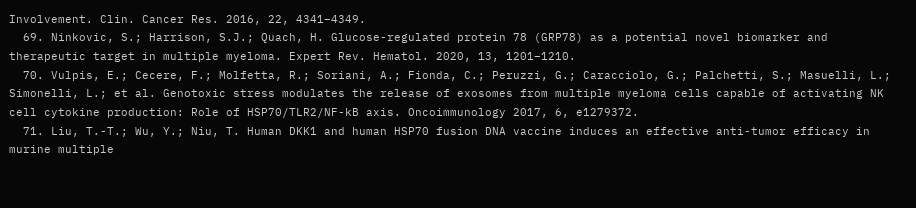Involvement. Clin. Cancer Res. 2016, 22, 4341–4349.
  69. Ninkovic, S.; Harrison, S.J.; Quach, H. Glucose-regulated protein 78 (GRP78) as a potential novel biomarker and therapeutic target in multiple myeloma. Expert Rev. Hematol. 2020, 13, 1201–1210.
  70. Vulpis, E.; Cecere, F.; Molfetta, R.; Soriani, A.; Fionda, C.; Peruzzi, G.; Caracciolo, G.; Palchetti, S.; Masuelli, L.; Simonelli, L.; et al. Genotoxic stress modulates the release of exosomes from multiple myeloma cells capable of activating NK cell cytokine production: Role of HSP70/TLR2/NF-kB axis. Oncoimmunology 2017, 6, e1279372.
  71. Liu, T.-T.; Wu, Y.; Niu, T. Human DKK1 and human HSP70 fusion DNA vaccine induces an effective anti-tumor efficacy in murine multiple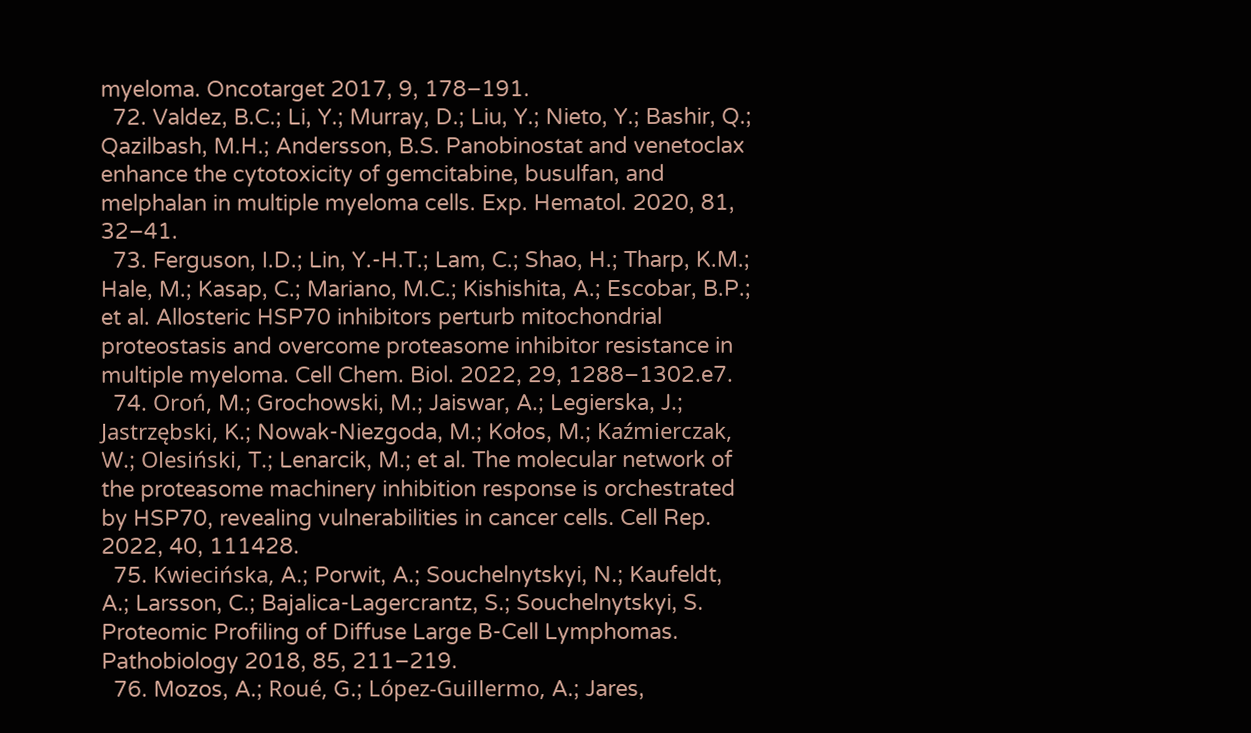myeloma. Oncotarget 2017, 9, 178–191.
  72. Valdez, B.C.; Li, Y.; Murray, D.; Liu, Y.; Nieto, Y.; Bashir, Q.; Qazilbash, M.H.; Andersson, B.S. Panobinostat and venetoclax enhance the cytotoxicity of gemcitabine, busulfan, and melphalan in multiple myeloma cells. Exp. Hematol. 2020, 81, 32–41.
  73. Ferguson, I.D.; Lin, Y.-H.T.; Lam, C.; Shao, H.; Tharp, K.M.; Hale, M.; Kasap, C.; Mariano, M.C.; Kishishita, A.; Escobar, B.P.; et al. Allosteric HSP70 inhibitors perturb mitochondrial proteostasis and overcome proteasome inhibitor resistance in multiple myeloma. Cell Chem. Biol. 2022, 29, 1288–1302.e7.
  74. Oroń, M.; Grochowski, M.; Jaiswar, A.; Legierska, J.; Jastrzębski, K.; Nowak-Niezgoda, M.; Kołos, M.; Kaźmierczak, W.; Olesiński, T.; Lenarcik, M.; et al. The molecular network of the proteasome machinery inhibition response is orchestrated by HSP70, revealing vulnerabilities in cancer cells. Cell Rep. 2022, 40, 111428.
  75. Kwiecińska, A.; Porwit, A.; Souchelnytskyi, N.; Kaufeldt, A.; Larsson, C.; Bajalica-Lagercrantz, S.; Souchelnytskyi, S. Proteomic Profiling of Diffuse Large B-Cell Lymphomas. Pathobiology 2018, 85, 211–219.
  76. Mozos, A.; Roué, G.; López-Guillermo, A.; Jares,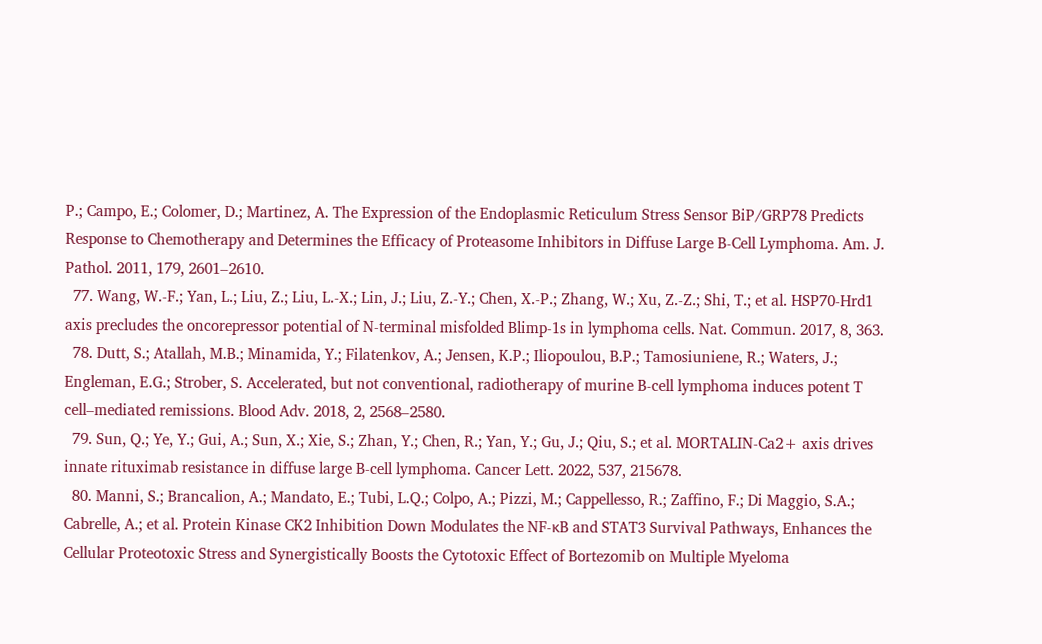P.; Campo, E.; Colomer, D.; Martinez, A. The Expression of the Endoplasmic Reticulum Stress Sensor BiP/GRP78 Predicts Response to Chemotherapy and Determines the Efficacy of Proteasome Inhibitors in Diffuse Large B-Cell Lymphoma. Am. J. Pathol. 2011, 179, 2601–2610.
  77. Wang, W.-F.; Yan, L.; Liu, Z.; Liu, L.-X.; Lin, J.; Liu, Z.-Y.; Chen, X.-P.; Zhang, W.; Xu, Z.-Z.; Shi, T.; et al. HSP70-Hrd1 axis precludes the oncorepressor potential of N-terminal misfolded Blimp-1s in lymphoma cells. Nat. Commun. 2017, 8, 363.
  78. Dutt, S.; Atallah, M.B.; Minamida, Y.; Filatenkov, A.; Jensen, K.P.; Iliopoulou, B.P.; Tamosiuniene, R.; Waters, J.; Engleman, E.G.; Strober, S. Accelerated, but not conventional, radiotherapy of murine B-cell lymphoma induces potent T cell–mediated remissions. Blood Adv. 2018, 2, 2568–2580.
  79. Sun, Q.; Ye, Y.; Gui, A.; Sun, X.; Xie, S.; Zhan, Y.; Chen, R.; Yan, Y.; Gu, J.; Qiu, S.; et al. MORTALIN-Ca2+ axis drives innate rituximab resistance in diffuse large B-cell lymphoma. Cancer Lett. 2022, 537, 215678.
  80. Manni, S.; Brancalion, A.; Mandato, E.; Tubi, L.Q.; Colpo, A.; Pizzi, M.; Cappellesso, R.; Zaffino, F.; Di Maggio, S.A.; Cabrelle, A.; et al. Protein Kinase CK2 Inhibition Down Modulates the NF-κB and STAT3 Survival Pathways, Enhances the Cellular Proteotoxic Stress and Synergistically Boosts the Cytotoxic Effect of Bortezomib on Multiple Myeloma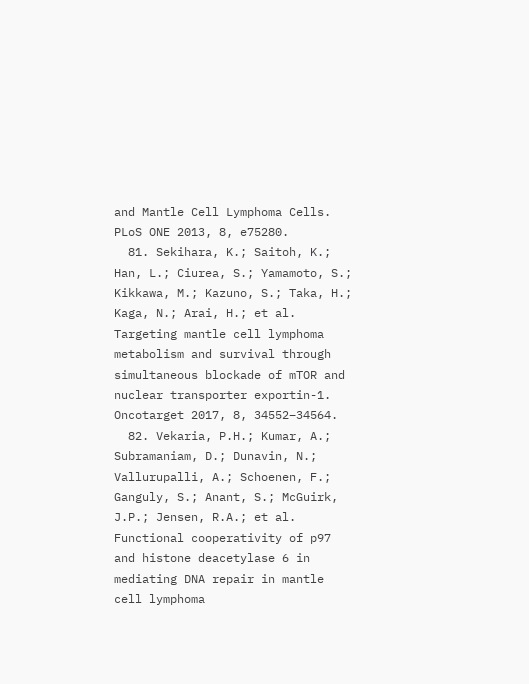and Mantle Cell Lymphoma Cells. PLoS ONE 2013, 8, e75280.
  81. Sekihara, K.; Saitoh, K.; Han, L.; Ciurea, S.; Yamamoto, S.; Kikkawa, M.; Kazuno, S.; Taka, H.; Kaga, N.; Arai, H.; et al. Targeting mantle cell lymphoma metabolism and survival through simultaneous blockade of mTOR and nuclear transporter exportin-1. Oncotarget 2017, 8, 34552–34564.
  82. Vekaria, P.H.; Kumar, A.; Subramaniam, D.; Dunavin, N.; Vallurupalli, A.; Schoenen, F.; Ganguly, S.; Anant, S.; McGuirk, J.P.; Jensen, R.A.; et al. Functional cooperativity of p97 and histone deacetylase 6 in mediating DNA repair in mantle cell lymphoma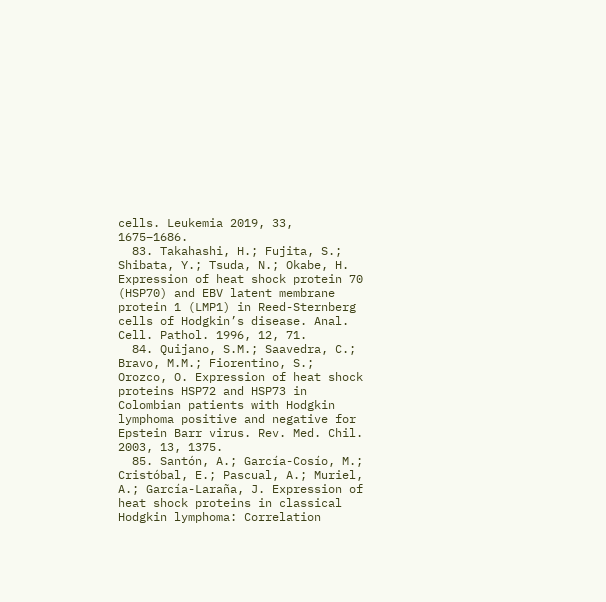cells. Leukemia 2019, 33, 1675–1686.
  83. Takahashi, H.; Fujita, S.; Shibata, Y.; Tsuda, N.; Okabe, H. Expression of heat shock protein 70 (HSP70) and EBV latent membrane protein 1 (LMP1) in Reed-Sternberg cells of Hodgkin’s disease. Anal. Cell. Pathol. 1996, 12, 71.
  84. Quijano, S.M.; Saavedra, C.; Bravo, M.M.; Fiorentino, S.; Orozco, O. Expression of heat shock proteins HSP72 and HSP73 in Colombian patients with Hodgkin lymphoma positive and negative for Epstein Barr virus. Rev. Med. Chil. 2003, 13, 1375.
  85. Santón, A.; García-Cosío, M.; Cristóbal, E.; Pascual, A.; Muriel, A.; García-Laraña, J. Expression of heat shock proteins in classical Hodgkin lymphoma: Correlation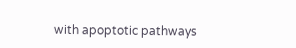with apoptotic pathways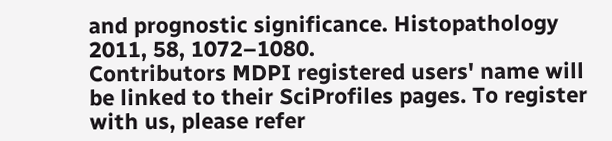and prognostic significance. Histopathology 2011, 58, 1072–1080.
Contributors MDPI registered users' name will be linked to their SciProfiles pages. To register with us, please refer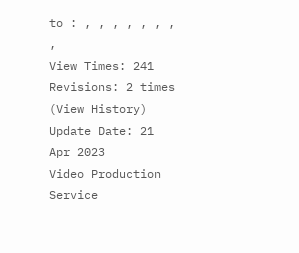to : , , , , , , , ,
View Times: 241
Revisions: 2 times (View History)
Update Date: 21 Apr 2023
Video Production Service